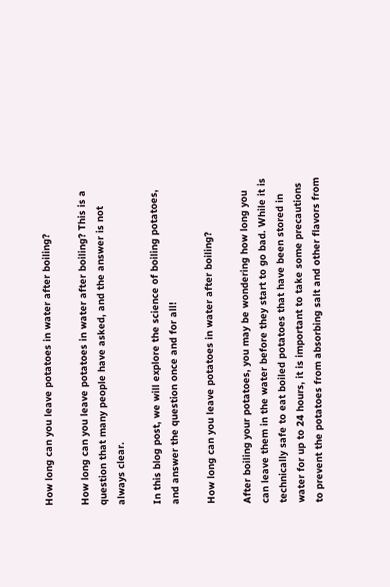How long can you leave potatoes in water after boiling?

How long can you leave potatoes in water after boiling? This is a question that many people have asked, and the answer is not always clear.

In this blog post, we will explore the science of boiling potatoes, and answer the question once and for all!

How long can you leave potatoes in water after boiling?

After boiling your potatoes, you may be wondering how long you can leave them in the water before they start to go bad. While it is technically safe to eat boiled potatoes that have been stored in water for up to 24 hours, it is important to take some precautions to prevent the potatoes from absorbing salt and other flavors from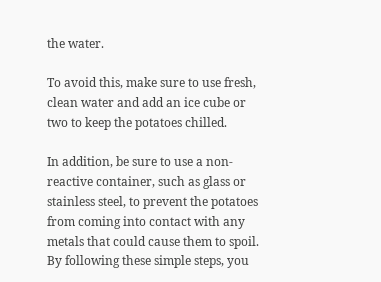the water.

To avoid this, make sure to use fresh, clean water and add an ice cube or two to keep the potatoes chilled.

In addition, be sure to use a non-reactive container, such as glass or stainless steel, to prevent the potatoes from coming into contact with any metals that could cause them to spoil. By following these simple steps, you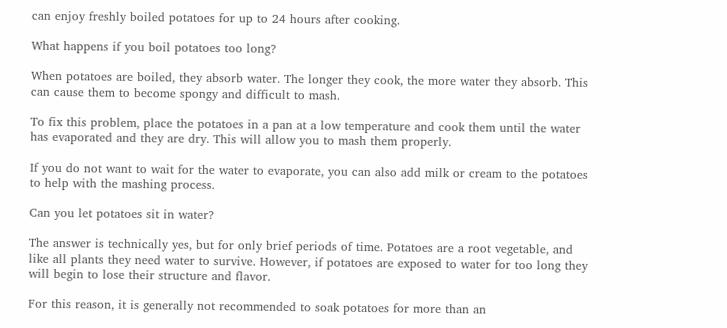can enjoy freshly boiled potatoes for up to 24 hours after cooking.

What happens if you boil potatoes too long?

When potatoes are boiled, they absorb water. The longer they cook, the more water they absorb. This can cause them to become spongy and difficult to mash.

To fix this problem, place the potatoes in a pan at a low temperature and cook them until the water has evaporated and they are dry. This will allow you to mash them properly.

If you do not want to wait for the water to evaporate, you can also add milk or cream to the potatoes to help with the mashing process.

Can you let potatoes sit in water?

The answer is technically yes, but for only brief periods of time. Potatoes are a root vegetable, and like all plants they need water to survive. However, if potatoes are exposed to water for too long they will begin to lose their structure and flavor.

For this reason, it is generally not recommended to soak potatoes for more than an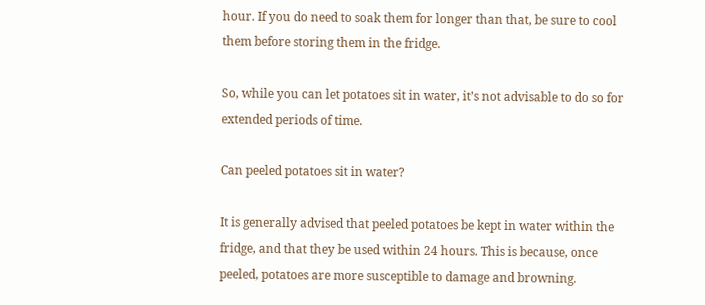hour. If you do need to soak them for longer than that, be sure to cool them before storing them in the fridge.

So, while you can let potatoes sit in water, it’s not advisable to do so for extended periods of time.

Can peeled potatoes sit in water?

It is generally advised that peeled potatoes be kept in water within the fridge, and that they be used within 24 hours. This is because, once peeled, potatoes are more susceptible to damage and browning.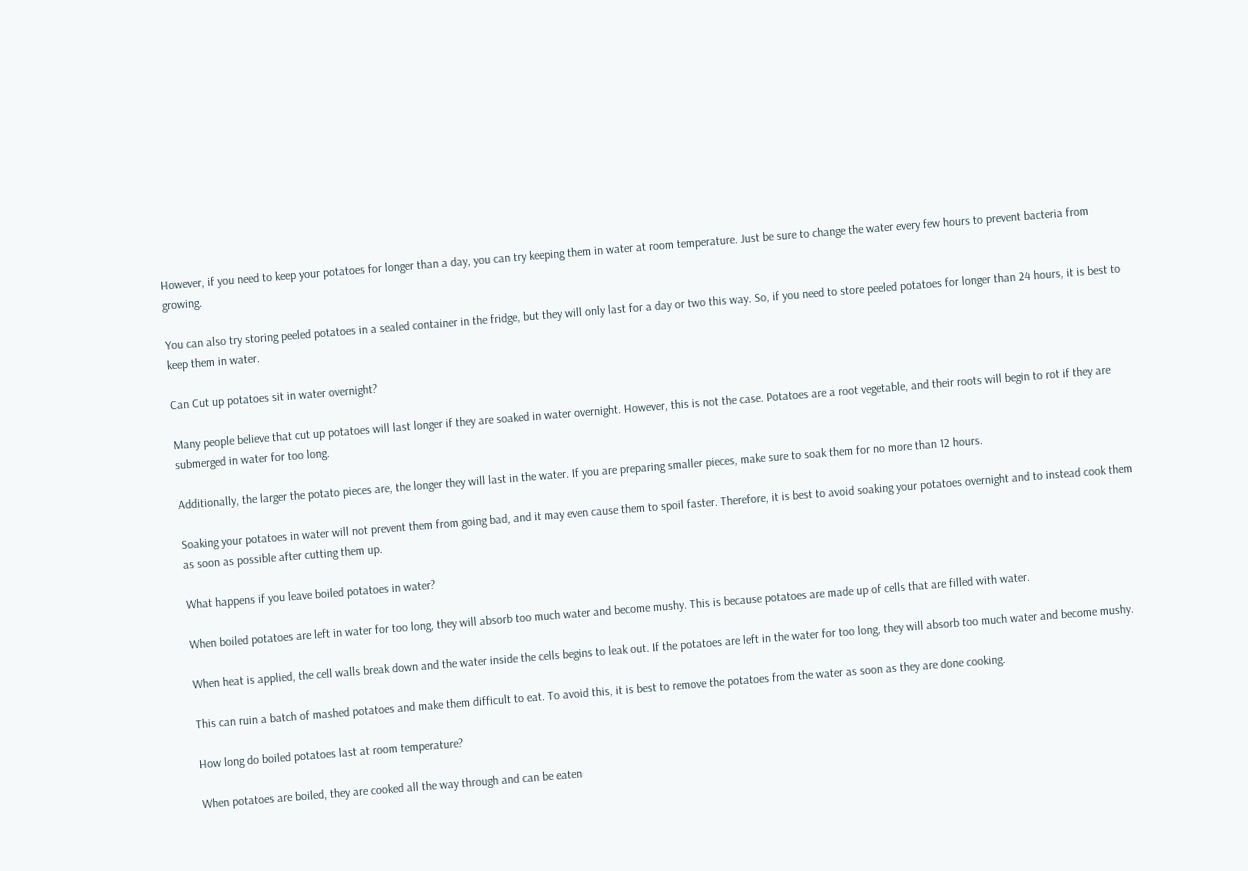However, if you need to keep your potatoes for longer than a day, you can try keeping them in water at room temperature. Just be sure to change the water every few hours to prevent bacteria from growing.

You can also try storing peeled potatoes in a sealed container in the fridge, but they will only last for a day or two this way. So, if you need to store peeled potatoes for longer than 24 hours, it is best to keep them in water.

Can Cut up potatoes sit in water overnight?

Many people believe that cut up potatoes will last longer if they are soaked in water overnight. However, this is not the case. Potatoes are a root vegetable, and their roots will begin to rot if they are submerged in water for too long.

Additionally, the larger the potato pieces are, the longer they will last in the water. If you are preparing smaller pieces, make sure to soak them for no more than 12 hours.

Soaking your potatoes in water will not prevent them from going bad, and it may even cause them to spoil faster. Therefore, it is best to avoid soaking your potatoes overnight and to instead cook them as soon as possible after cutting them up.

What happens if you leave boiled potatoes in water?

When boiled potatoes are left in water for too long, they will absorb too much water and become mushy. This is because potatoes are made up of cells that are filled with water.

When heat is applied, the cell walls break down and the water inside the cells begins to leak out. If the potatoes are left in the water for too long, they will absorb too much water and become mushy.

This can ruin a batch of mashed potatoes and make them difficult to eat. To avoid this, it is best to remove the potatoes from the water as soon as they are done cooking.

How long do boiled potatoes last at room temperature?

When potatoes are boiled, they are cooked all the way through and can be eaten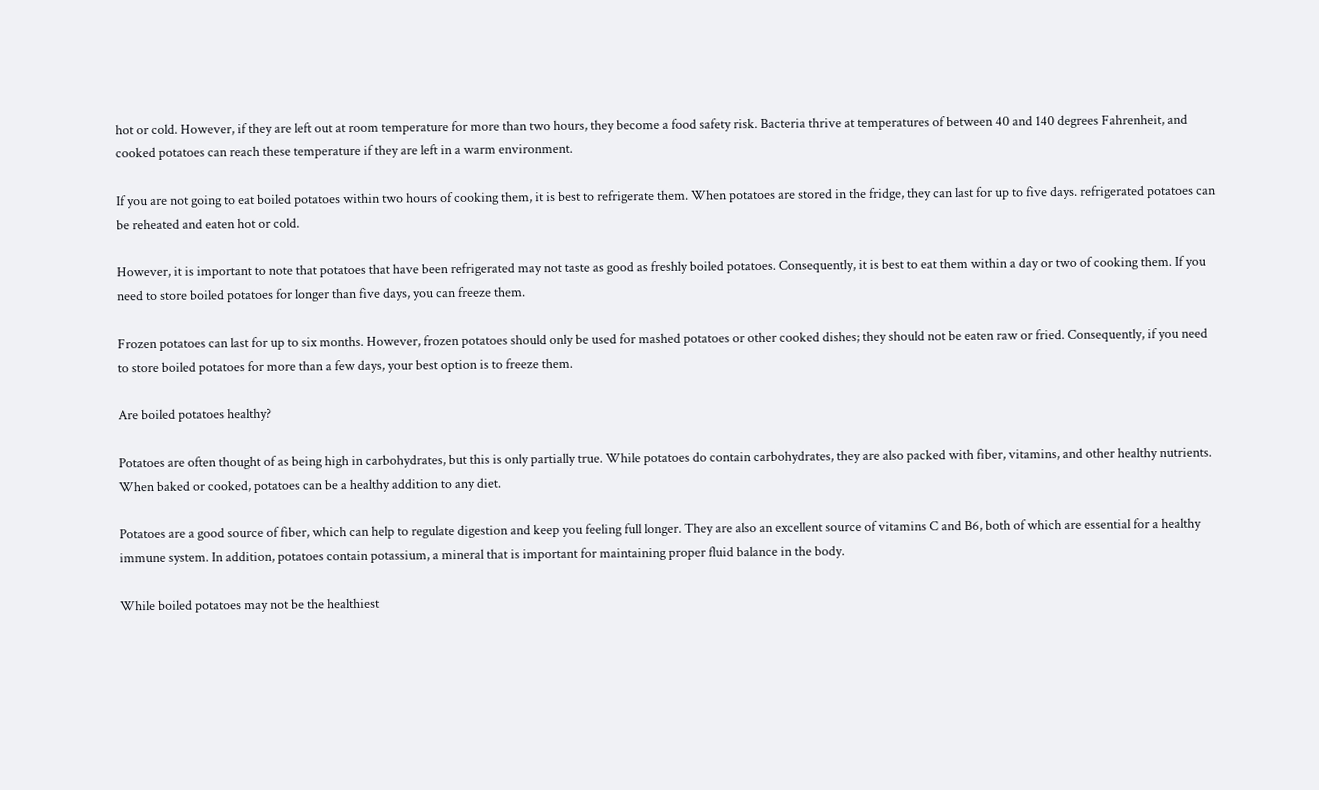hot or cold. However, if they are left out at room temperature for more than two hours, they become a food safety risk. Bacteria thrive at temperatures of between 40 and 140 degrees Fahrenheit, and cooked potatoes can reach these temperature if they are left in a warm environment.

If you are not going to eat boiled potatoes within two hours of cooking them, it is best to refrigerate them. When potatoes are stored in the fridge, they can last for up to five days. refrigerated potatoes can be reheated and eaten hot or cold.

However, it is important to note that potatoes that have been refrigerated may not taste as good as freshly boiled potatoes. Consequently, it is best to eat them within a day or two of cooking them. If you need to store boiled potatoes for longer than five days, you can freeze them.

Frozen potatoes can last for up to six months. However, frozen potatoes should only be used for mashed potatoes or other cooked dishes; they should not be eaten raw or fried. Consequently, if you need to store boiled potatoes for more than a few days, your best option is to freeze them.

Are boiled potatoes healthy?

Potatoes are often thought of as being high in carbohydrates, but this is only partially true. While potatoes do contain carbohydrates, they are also packed with fiber, vitamins, and other healthy nutrients. When baked or cooked, potatoes can be a healthy addition to any diet.

Potatoes are a good source of fiber, which can help to regulate digestion and keep you feeling full longer. They are also an excellent source of vitamins C and B6, both of which are essential for a healthy immune system. In addition, potatoes contain potassium, a mineral that is important for maintaining proper fluid balance in the body.

While boiled potatoes may not be the healthiest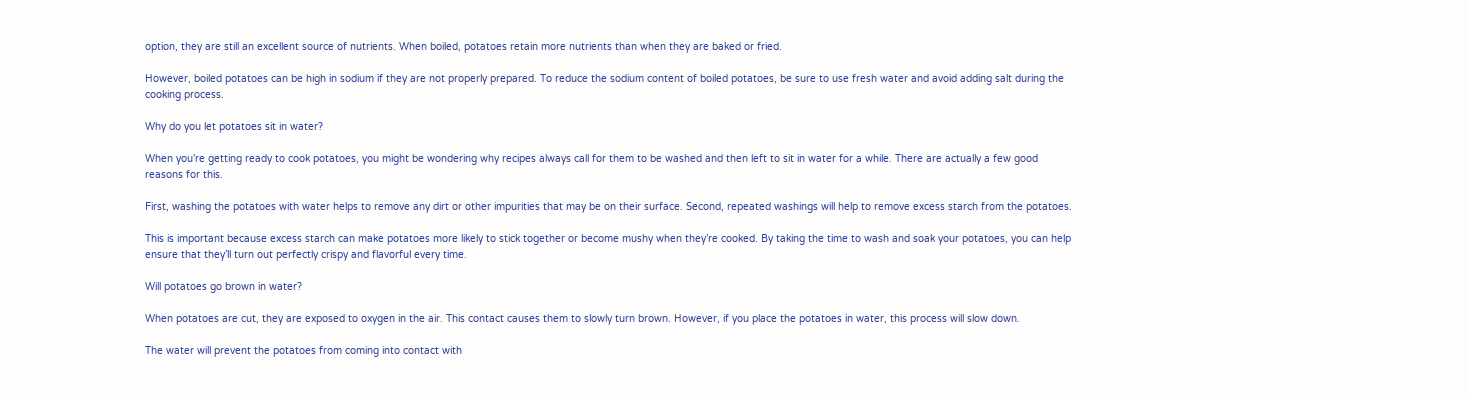option, they are still an excellent source of nutrients. When boiled, potatoes retain more nutrients than when they are baked or fried.

However, boiled potatoes can be high in sodium if they are not properly prepared. To reduce the sodium content of boiled potatoes, be sure to use fresh water and avoid adding salt during the cooking process.

Why do you let potatoes sit in water?

When you’re getting ready to cook potatoes, you might be wondering why recipes always call for them to be washed and then left to sit in water for a while. There are actually a few good reasons for this.

First, washing the potatoes with water helps to remove any dirt or other impurities that may be on their surface. Second, repeated washings will help to remove excess starch from the potatoes.

This is important because excess starch can make potatoes more likely to stick together or become mushy when they’re cooked. By taking the time to wash and soak your potatoes, you can help ensure that they’ll turn out perfectly crispy and flavorful every time.

Will potatoes go brown in water?

When potatoes are cut, they are exposed to oxygen in the air. This contact causes them to slowly turn brown. However, if you place the potatoes in water, this process will slow down.

The water will prevent the potatoes from coming into contact with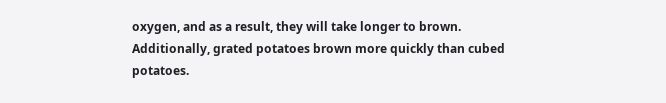oxygen, and as a result, they will take longer to brown. Additionally, grated potatoes brown more quickly than cubed potatoes.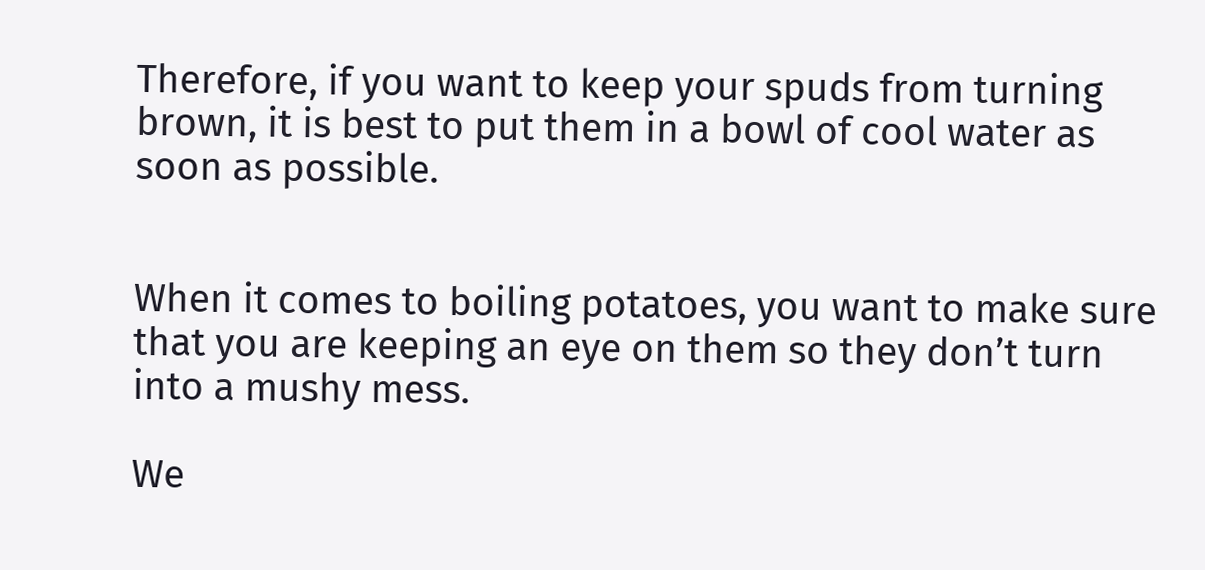Therefore, if you want to keep your spuds from turning brown, it is best to put them in a bowl of cool water as soon as possible.


When it comes to boiling potatoes, you want to make sure that you are keeping an eye on them so they don’t turn into a mushy mess.

We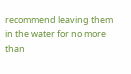recommend leaving them in the water for no more than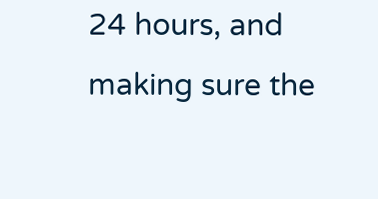24 hours, and making sure the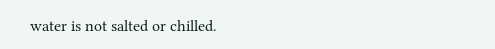water is not salted or chilled.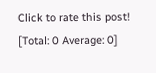Click to rate this post!
[Total: 0 Average: 0]